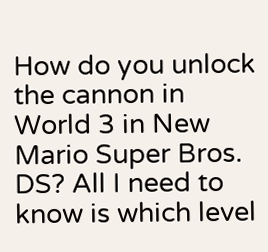How do you unlock the cannon in World 3 in New Mario Super Bros. DS? All I need to know is which level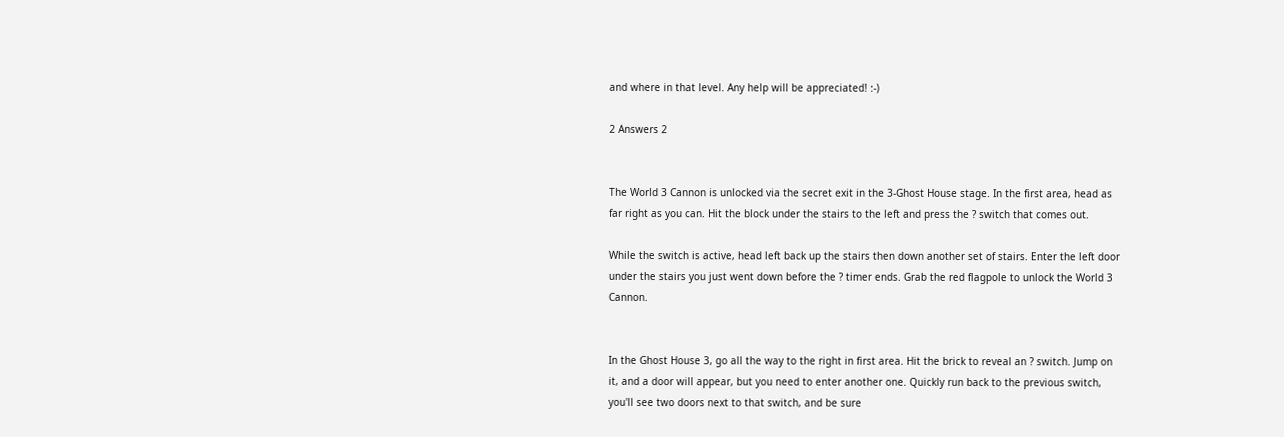and where in that level. Any help will be appreciated! :-)

2 Answers 2


The World 3 Cannon is unlocked via the secret exit in the 3-Ghost House stage. In the first area, head as far right as you can. Hit the block under the stairs to the left and press the ? switch that comes out.

While the switch is active, head left back up the stairs then down another set of stairs. Enter the left door under the stairs you just went down before the ? timer ends. Grab the red flagpole to unlock the World 3 Cannon.


In the Ghost House 3, go all the way to the right in first area. Hit the brick to reveal an ? switch. Jump on it, and a door will appear, but you need to enter another one. Quickly run back to the previous switch, you'll see two doors next to that switch, and be sure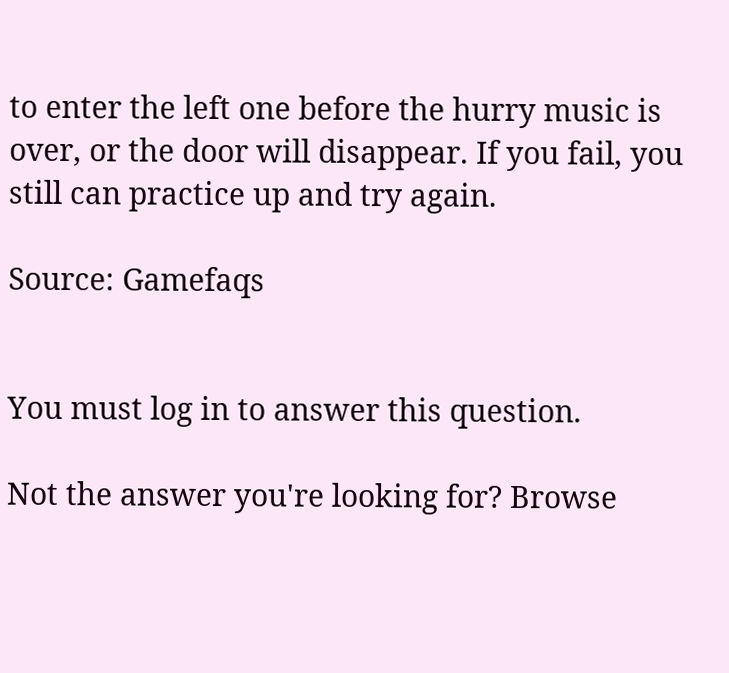to enter the left one before the hurry music is over, or the door will disappear. If you fail, you still can practice up and try again.

Source: Gamefaqs


You must log in to answer this question.

Not the answer you're looking for? Browse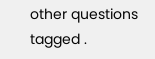other questions tagged .